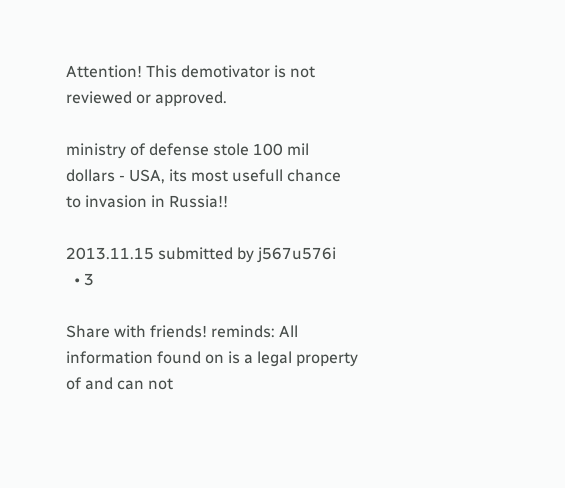Attention! This demotivator is not reviewed or approved.

ministry of defense stole 100 mil dollars - USA, its most usefull chance to invasion in Russia!!

2013.11.15 submitted by j567u576i
  • 3

Share with friends! reminds: All information found on is a legal property of and can not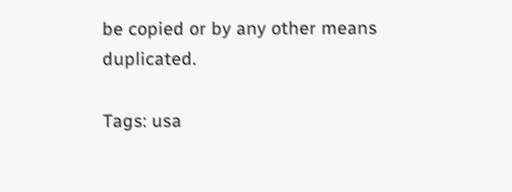be copied or by any other means duplicated.

Tags: usa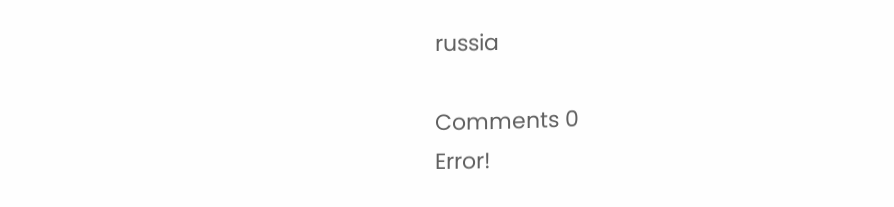russia

Comments 0
Error!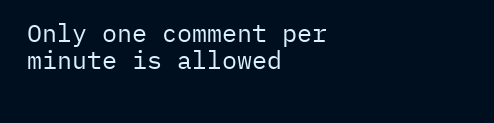Only one comment per minute is allowed